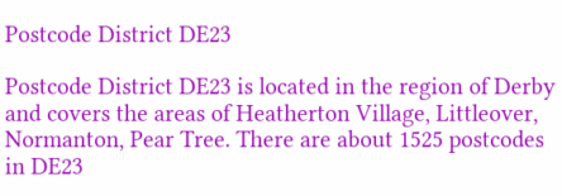Postcode District DE23

Postcode District DE23 is located in the region of Derby and covers the areas of Heatherton Village, Littleover, Normanton, Pear Tree. There are about 1525 postcodes in DE23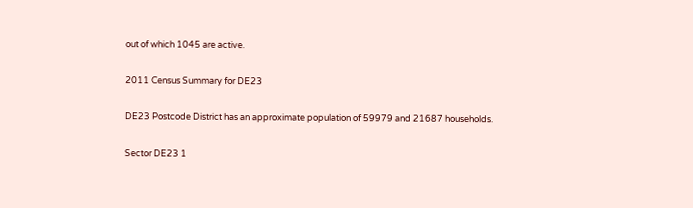out of which 1045 are active.

2011 Census Summary for DE23

DE23 Postcode District has an approximate population of 59979 and 21687 households.

Sector DE23 1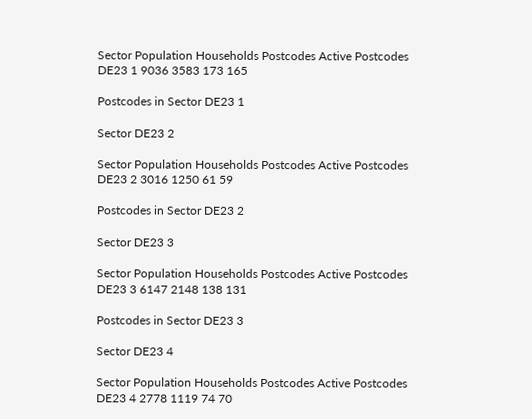Sector Population Households Postcodes Active Postcodes
DE23 1 9036 3583 173 165

Postcodes in Sector DE23 1

Sector DE23 2

Sector Population Households Postcodes Active Postcodes
DE23 2 3016 1250 61 59

Postcodes in Sector DE23 2

Sector DE23 3

Sector Population Households Postcodes Active Postcodes
DE23 3 6147 2148 138 131

Postcodes in Sector DE23 3

Sector DE23 4

Sector Population Households Postcodes Active Postcodes
DE23 4 2778 1119 74 70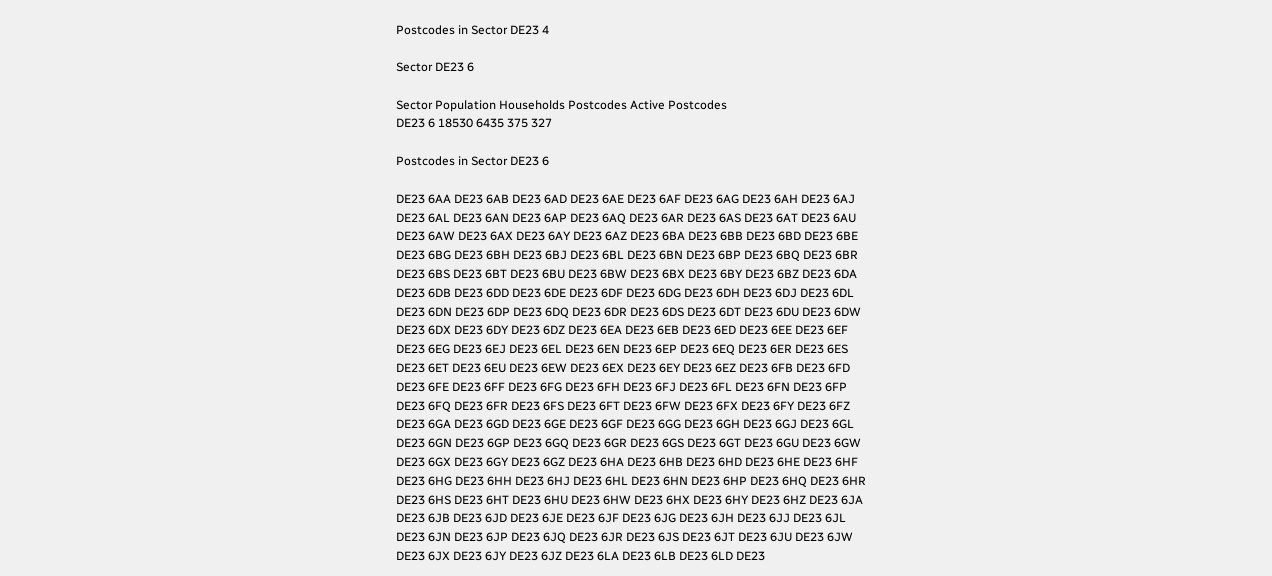Postcodes in Sector DE23 4

Sector DE23 6

Sector Population Households Postcodes Active Postcodes
DE23 6 18530 6435 375 327

Postcodes in Sector DE23 6

DE23 6AA DE23 6AB DE23 6AD DE23 6AE DE23 6AF DE23 6AG DE23 6AH DE23 6AJ
DE23 6AL DE23 6AN DE23 6AP DE23 6AQ DE23 6AR DE23 6AS DE23 6AT DE23 6AU
DE23 6AW DE23 6AX DE23 6AY DE23 6AZ DE23 6BA DE23 6BB DE23 6BD DE23 6BE
DE23 6BG DE23 6BH DE23 6BJ DE23 6BL DE23 6BN DE23 6BP DE23 6BQ DE23 6BR
DE23 6BS DE23 6BT DE23 6BU DE23 6BW DE23 6BX DE23 6BY DE23 6BZ DE23 6DA
DE23 6DB DE23 6DD DE23 6DE DE23 6DF DE23 6DG DE23 6DH DE23 6DJ DE23 6DL
DE23 6DN DE23 6DP DE23 6DQ DE23 6DR DE23 6DS DE23 6DT DE23 6DU DE23 6DW
DE23 6DX DE23 6DY DE23 6DZ DE23 6EA DE23 6EB DE23 6ED DE23 6EE DE23 6EF
DE23 6EG DE23 6EJ DE23 6EL DE23 6EN DE23 6EP DE23 6EQ DE23 6ER DE23 6ES
DE23 6ET DE23 6EU DE23 6EW DE23 6EX DE23 6EY DE23 6EZ DE23 6FB DE23 6FD
DE23 6FE DE23 6FF DE23 6FG DE23 6FH DE23 6FJ DE23 6FL DE23 6FN DE23 6FP
DE23 6FQ DE23 6FR DE23 6FS DE23 6FT DE23 6FW DE23 6FX DE23 6FY DE23 6FZ
DE23 6GA DE23 6GD DE23 6GE DE23 6GF DE23 6GG DE23 6GH DE23 6GJ DE23 6GL
DE23 6GN DE23 6GP DE23 6GQ DE23 6GR DE23 6GS DE23 6GT DE23 6GU DE23 6GW
DE23 6GX DE23 6GY DE23 6GZ DE23 6HA DE23 6HB DE23 6HD DE23 6HE DE23 6HF
DE23 6HG DE23 6HH DE23 6HJ DE23 6HL DE23 6HN DE23 6HP DE23 6HQ DE23 6HR
DE23 6HS DE23 6HT DE23 6HU DE23 6HW DE23 6HX DE23 6HY DE23 6HZ DE23 6JA
DE23 6JB DE23 6JD DE23 6JE DE23 6JF DE23 6JG DE23 6JH DE23 6JJ DE23 6JL
DE23 6JN DE23 6JP DE23 6JQ DE23 6JR DE23 6JS DE23 6JT DE23 6JU DE23 6JW
DE23 6JX DE23 6JY DE23 6JZ DE23 6LA DE23 6LB DE23 6LD DE23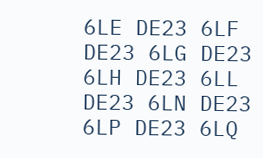6LE DE23 6LF
DE23 6LG DE23 6LH DE23 6LL DE23 6LN DE23 6LP DE23 6LQ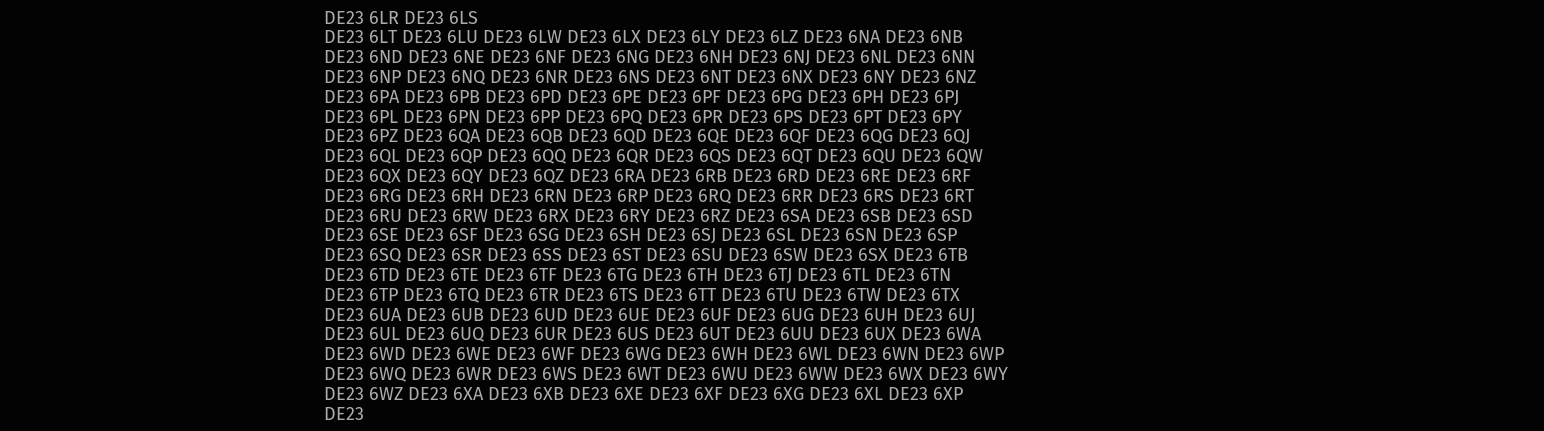DE23 6LR DE23 6LS
DE23 6LT DE23 6LU DE23 6LW DE23 6LX DE23 6LY DE23 6LZ DE23 6NA DE23 6NB
DE23 6ND DE23 6NE DE23 6NF DE23 6NG DE23 6NH DE23 6NJ DE23 6NL DE23 6NN
DE23 6NP DE23 6NQ DE23 6NR DE23 6NS DE23 6NT DE23 6NX DE23 6NY DE23 6NZ
DE23 6PA DE23 6PB DE23 6PD DE23 6PE DE23 6PF DE23 6PG DE23 6PH DE23 6PJ
DE23 6PL DE23 6PN DE23 6PP DE23 6PQ DE23 6PR DE23 6PS DE23 6PT DE23 6PY
DE23 6PZ DE23 6QA DE23 6QB DE23 6QD DE23 6QE DE23 6QF DE23 6QG DE23 6QJ
DE23 6QL DE23 6QP DE23 6QQ DE23 6QR DE23 6QS DE23 6QT DE23 6QU DE23 6QW
DE23 6QX DE23 6QY DE23 6QZ DE23 6RA DE23 6RB DE23 6RD DE23 6RE DE23 6RF
DE23 6RG DE23 6RH DE23 6RN DE23 6RP DE23 6RQ DE23 6RR DE23 6RS DE23 6RT
DE23 6RU DE23 6RW DE23 6RX DE23 6RY DE23 6RZ DE23 6SA DE23 6SB DE23 6SD
DE23 6SE DE23 6SF DE23 6SG DE23 6SH DE23 6SJ DE23 6SL DE23 6SN DE23 6SP
DE23 6SQ DE23 6SR DE23 6SS DE23 6ST DE23 6SU DE23 6SW DE23 6SX DE23 6TB
DE23 6TD DE23 6TE DE23 6TF DE23 6TG DE23 6TH DE23 6TJ DE23 6TL DE23 6TN
DE23 6TP DE23 6TQ DE23 6TR DE23 6TS DE23 6TT DE23 6TU DE23 6TW DE23 6TX
DE23 6UA DE23 6UB DE23 6UD DE23 6UE DE23 6UF DE23 6UG DE23 6UH DE23 6UJ
DE23 6UL DE23 6UQ DE23 6UR DE23 6US DE23 6UT DE23 6UU DE23 6UX DE23 6WA
DE23 6WD DE23 6WE DE23 6WF DE23 6WG DE23 6WH DE23 6WL DE23 6WN DE23 6WP
DE23 6WQ DE23 6WR DE23 6WS DE23 6WT DE23 6WU DE23 6WW DE23 6WX DE23 6WY
DE23 6WZ DE23 6XA DE23 6XB DE23 6XE DE23 6XF DE23 6XG DE23 6XL DE23 6XP
DE23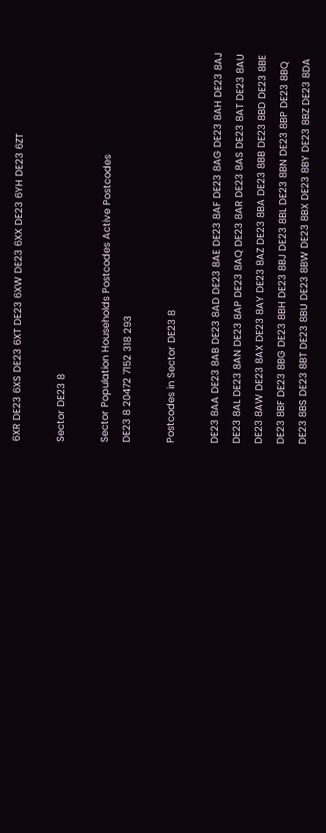6XR DE23 6XS DE23 6XT DE23 6XW DE23 6XX DE23 6YH DE23 6ZT

Sector DE23 8

Sector Population Households Postcodes Active Postcodes
DE23 8 20472 7152 318 293

Postcodes in Sector DE23 8

DE23 8AA DE23 8AB DE23 8AD DE23 8AE DE23 8AF DE23 8AG DE23 8AH DE23 8AJ
DE23 8AL DE23 8AN DE23 8AP DE23 8AQ DE23 8AR DE23 8AS DE23 8AT DE23 8AU
DE23 8AW DE23 8AX DE23 8AY DE23 8AZ DE23 8BA DE23 8BB DE23 8BD DE23 8BE
DE23 8BF DE23 8BG DE23 8BH DE23 8BJ DE23 8BL DE23 8BN DE23 8BP DE23 8BQ
DE23 8BS DE23 8BT DE23 8BU DE23 8BW DE23 8BX DE23 8BY DE23 8BZ DE23 8DA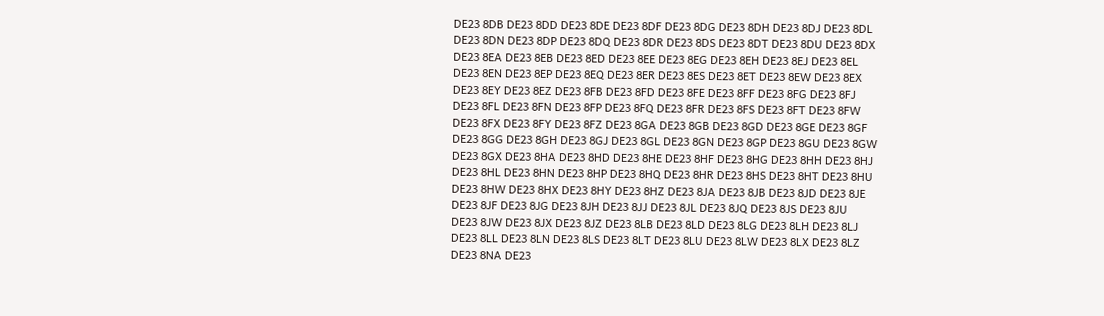DE23 8DB DE23 8DD DE23 8DE DE23 8DF DE23 8DG DE23 8DH DE23 8DJ DE23 8DL
DE23 8DN DE23 8DP DE23 8DQ DE23 8DR DE23 8DS DE23 8DT DE23 8DU DE23 8DX
DE23 8EA DE23 8EB DE23 8ED DE23 8EE DE23 8EG DE23 8EH DE23 8EJ DE23 8EL
DE23 8EN DE23 8EP DE23 8EQ DE23 8ER DE23 8ES DE23 8ET DE23 8EW DE23 8EX
DE23 8EY DE23 8EZ DE23 8FB DE23 8FD DE23 8FE DE23 8FF DE23 8FG DE23 8FJ
DE23 8FL DE23 8FN DE23 8FP DE23 8FQ DE23 8FR DE23 8FS DE23 8FT DE23 8FW
DE23 8FX DE23 8FY DE23 8FZ DE23 8GA DE23 8GB DE23 8GD DE23 8GE DE23 8GF
DE23 8GG DE23 8GH DE23 8GJ DE23 8GL DE23 8GN DE23 8GP DE23 8GU DE23 8GW
DE23 8GX DE23 8HA DE23 8HD DE23 8HE DE23 8HF DE23 8HG DE23 8HH DE23 8HJ
DE23 8HL DE23 8HN DE23 8HP DE23 8HQ DE23 8HR DE23 8HS DE23 8HT DE23 8HU
DE23 8HW DE23 8HX DE23 8HY DE23 8HZ DE23 8JA DE23 8JB DE23 8JD DE23 8JE
DE23 8JF DE23 8JG DE23 8JH DE23 8JJ DE23 8JL DE23 8JQ DE23 8JS DE23 8JU
DE23 8JW DE23 8JX DE23 8JZ DE23 8LB DE23 8LD DE23 8LG DE23 8LH DE23 8LJ
DE23 8LL DE23 8LN DE23 8LS DE23 8LT DE23 8LU DE23 8LW DE23 8LX DE23 8LZ
DE23 8NA DE23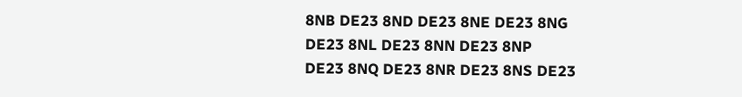8NB DE23 8ND DE23 8NE DE23 8NG DE23 8NL DE23 8NN DE23 8NP
DE23 8NQ DE23 8NR DE23 8NS DE23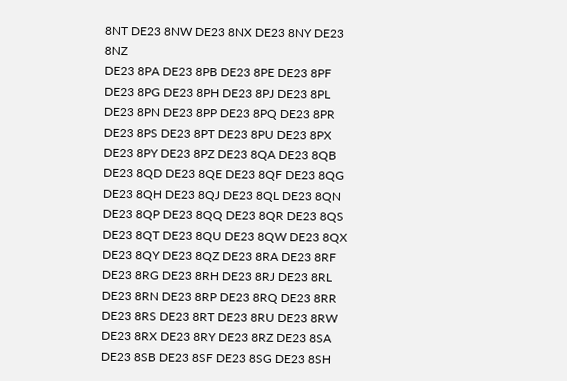8NT DE23 8NW DE23 8NX DE23 8NY DE23 8NZ
DE23 8PA DE23 8PB DE23 8PE DE23 8PF DE23 8PG DE23 8PH DE23 8PJ DE23 8PL
DE23 8PN DE23 8PP DE23 8PQ DE23 8PR DE23 8PS DE23 8PT DE23 8PU DE23 8PX
DE23 8PY DE23 8PZ DE23 8QA DE23 8QB DE23 8QD DE23 8QE DE23 8QF DE23 8QG
DE23 8QH DE23 8QJ DE23 8QL DE23 8QN DE23 8QP DE23 8QQ DE23 8QR DE23 8QS
DE23 8QT DE23 8QU DE23 8QW DE23 8QX DE23 8QY DE23 8QZ DE23 8RA DE23 8RF
DE23 8RG DE23 8RH DE23 8RJ DE23 8RL DE23 8RN DE23 8RP DE23 8RQ DE23 8RR
DE23 8RS DE23 8RT DE23 8RU DE23 8RW DE23 8RX DE23 8RY DE23 8RZ DE23 8SA
DE23 8SB DE23 8SF DE23 8SG DE23 8SH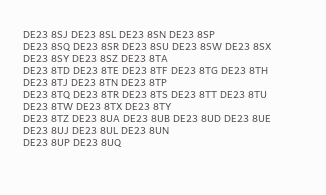DE23 8SJ DE23 8SL DE23 8SN DE23 8SP
DE23 8SQ DE23 8SR DE23 8SU DE23 8SW DE23 8SX DE23 8SY DE23 8SZ DE23 8TA
DE23 8TD DE23 8TE DE23 8TF DE23 8TG DE23 8TH DE23 8TJ DE23 8TN DE23 8TP
DE23 8TQ DE23 8TR DE23 8TS DE23 8TT DE23 8TU DE23 8TW DE23 8TX DE23 8TY
DE23 8TZ DE23 8UA DE23 8UB DE23 8UD DE23 8UE DE23 8UJ DE23 8UL DE23 8UN
DE23 8UP DE23 8UQ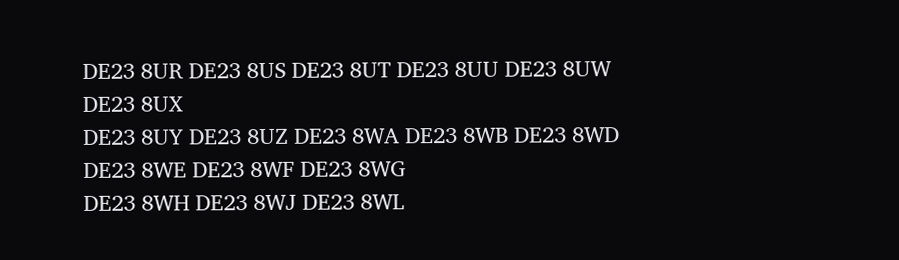DE23 8UR DE23 8US DE23 8UT DE23 8UU DE23 8UW DE23 8UX
DE23 8UY DE23 8UZ DE23 8WA DE23 8WB DE23 8WD DE23 8WE DE23 8WF DE23 8WG
DE23 8WH DE23 8WJ DE23 8WL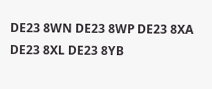DE23 8WN DE23 8WP DE23 8XA DE23 8XL DE23 8YB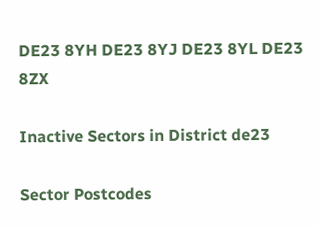DE23 8YH DE23 8YJ DE23 8YL DE23 8ZX

Inactive Sectors in District de23

Sector Postcodes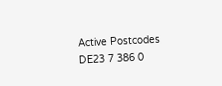Active Postcodes
DE23 7 386 0